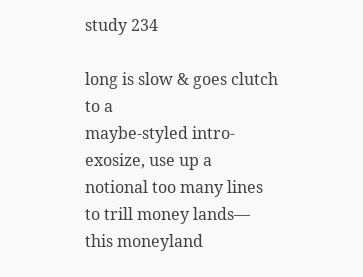study 234

long is slow & goes clutch to a
maybe-styled intro-
exosize, use up a
notional too many lines
to trill money lands—
this moneyland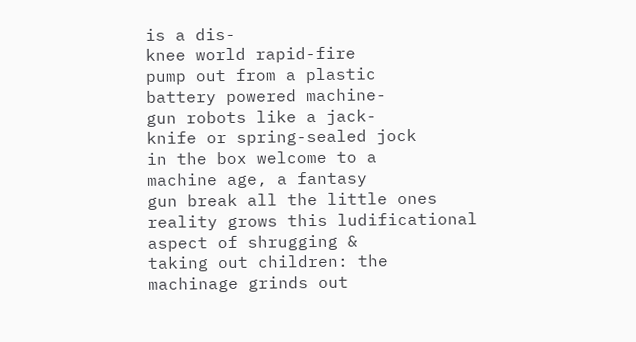is a dis-
knee world rapid-fire
pump out from a plastic
battery powered machine-
gun robots like a jack-
knife or spring-sealed jock
in the box welcome to a
machine age, a fantasy
gun break all the little ones
reality grows this ludificational
aspect of shrugging &
taking out children: the
machinage grinds out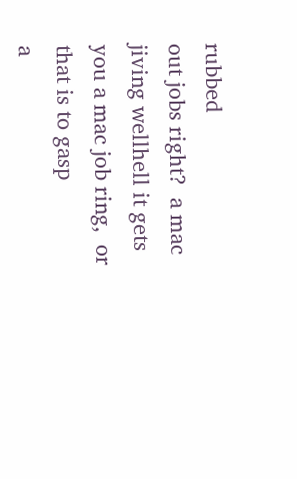rubbed
out jobs right?  a mac
jiving wellhell it gets
you a mac job ring,  or
that is to gasp
a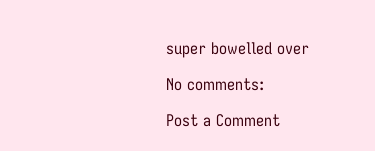super bowelled over

No comments:

Post a Comment